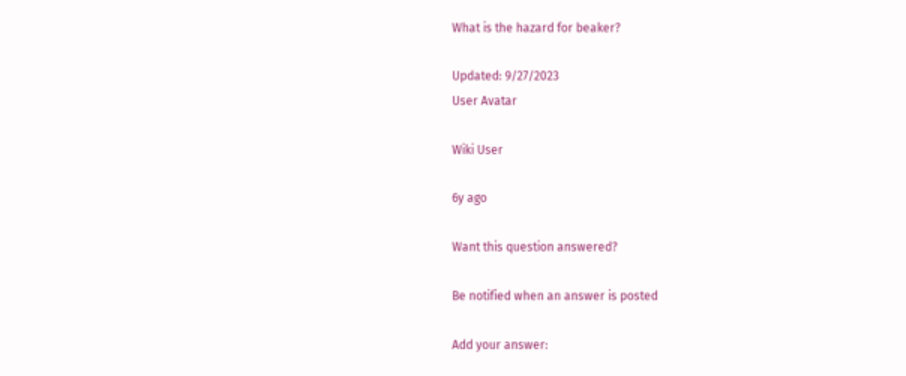What is the hazard for beaker?

Updated: 9/27/2023
User Avatar

Wiki User

6y ago

Want this question answered?

Be notified when an answer is posted

Add your answer: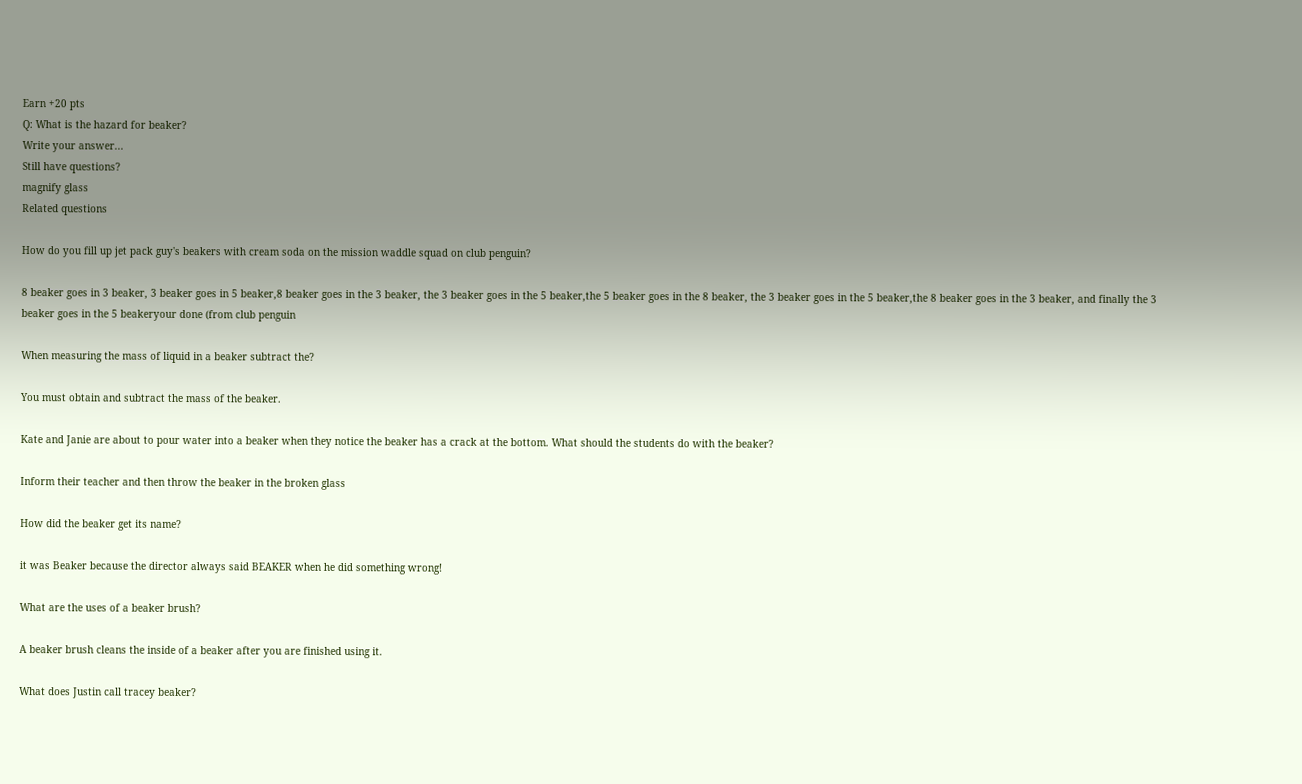Earn +20 pts
Q: What is the hazard for beaker?
Write your answer...
Still have questions?
magnify glass
Related questions

How do you fill up jet pack guy's beakers with cream soda on the mission waddle squad on club penguin?

8 beaker goes in 3 beaker, 3 beaker goes in 5 beaker,8 beaker goes in the 3 beaker, the 3 beaker goes in the 5 beaker,the 5 beaker goes in the 8 beaker, the 3 beaker goes in the 5 beaker,the 8 beaker goes in the 3 beaker, and finally the 3 beaker goes in the 5 beakeryour done (from club penguin

When measuring the mass of liquid in a beaker subtract the?

You must obtain and subtract the mass of the beaker.

Kate and Janie are about to pour water into a beaker when they notice the beaker has a crack at the bottom. What should the students do with the beaker?

Inform their teacher and then throw the beaker in the broken glass

How did the beaker get its name?

it was Beaker because the director always said BEAKER when he did something wrong!

What are the uses of a beaker brush?

A beaker brush cleans the inside of a beaker after you are finished using it.

What does Justin call tracey beaker?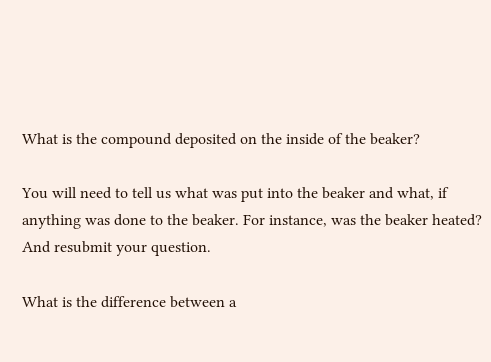What is the compound deposited on the inside of the beaker?

You will need to tell us what was put into the beaker and what, if anything was done to the beaker. For instance, was the beaker heated? And resubmit your question.

What is the difference between a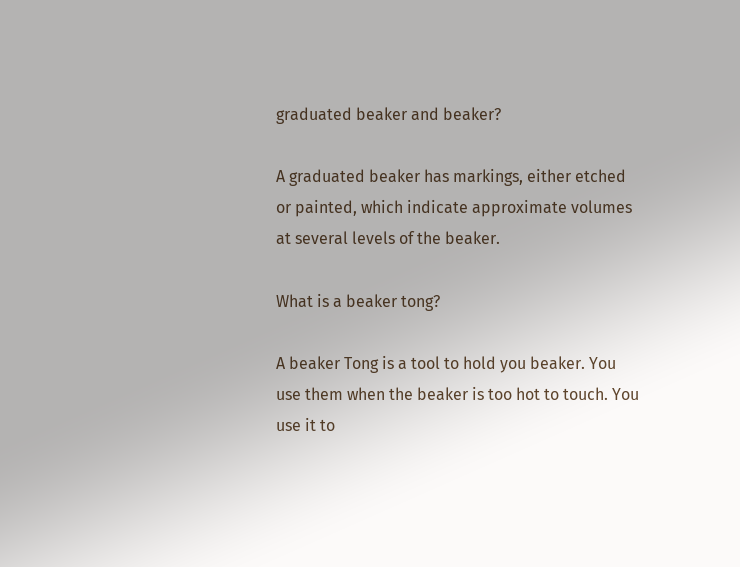graduated beaker and beaker?

A graduated beaker has markings, either etched or painted, which indicate approximate volumes at several levels of the beaker.

What is a beaker tong?

A beaker Tong is a tool to hold you beaker. You use them when the beaker is too hot to touch. You use it to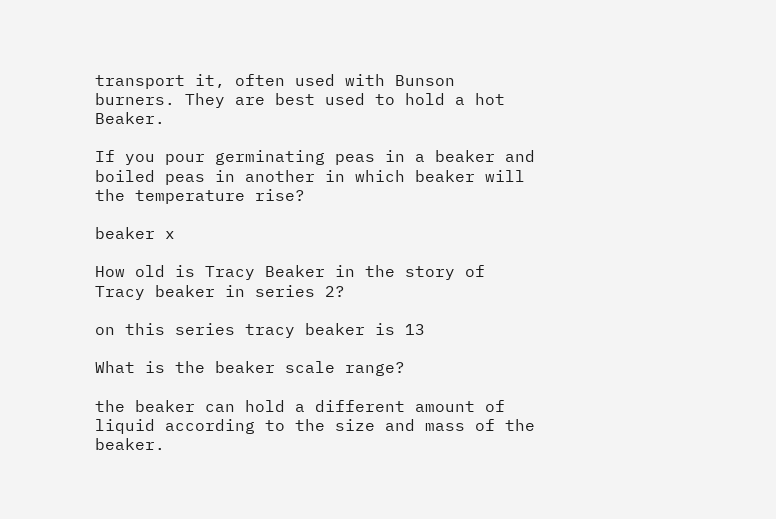transport it, often used with Bunson burners. They are best used to hold a hot Beaker.

If you pour germinating peas in a beaker and boiled peas in another in which beaker will the temperature rise?

beaker x

How old is Tracy Beaker in the story of Tracy beaker in series 2?

on this series tracy beaker is 13

What is the beaker scale range?

the beaker can hold a different amount of liquid according to the size and mass of the beaker.